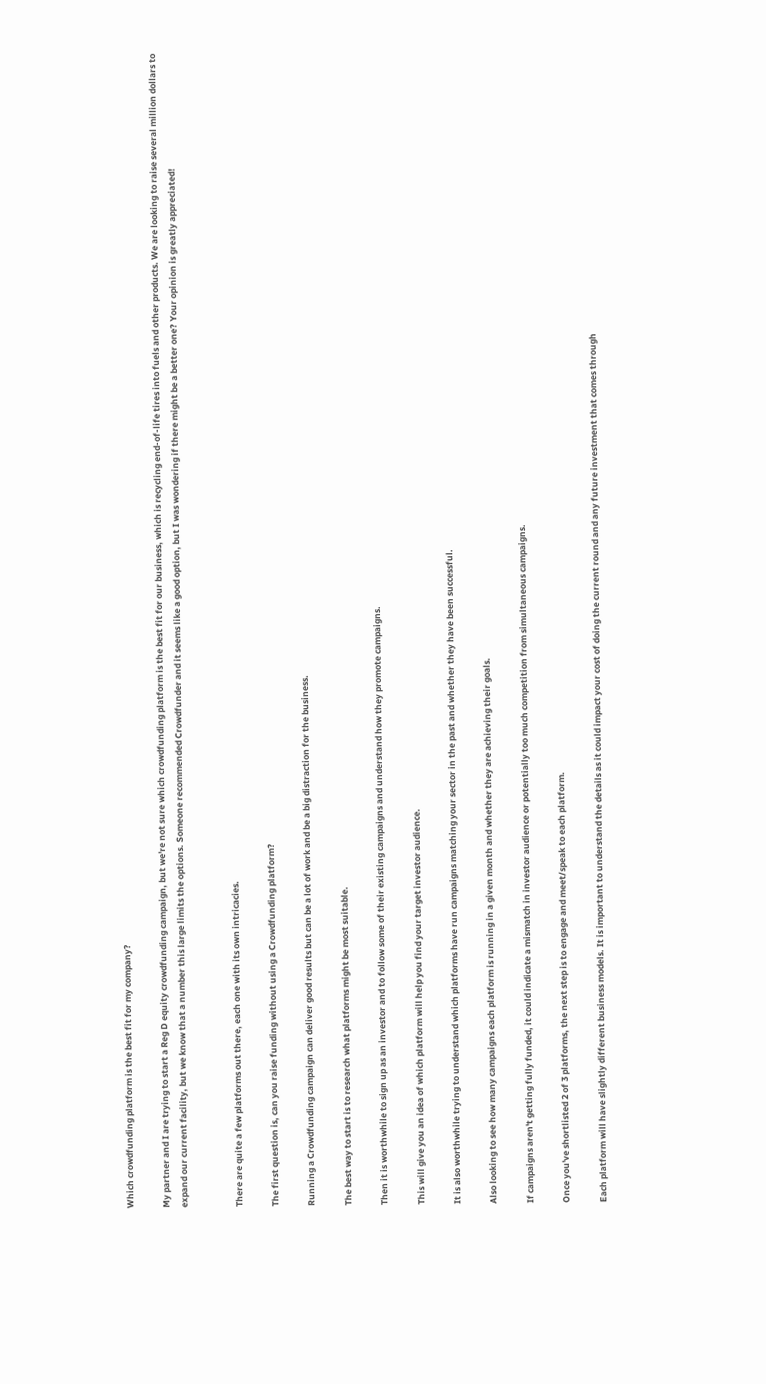Which crowdfunding platform is the best fit for my company?

My partner and I are trying to start a Reg D equity crowdfunding campaign, but we're not sure which crowdfunding platform is the best fit for our business, which is recycling end-of-life tires into fuels and other products. We are looking to raise several million dollars to expand our current facility, but we know that a number this large limits the options. Someone recommended Crowdfunder and it seems like a good option, but I was wondering if there might be a better one? Your opinion is greatly appreciated!


There are quite a few platforms out there, each one with its own intricacies.

The first question is, can you raise funding without using a Crowdfunding platform?

Running a Crowdfunding campaign can deliver good results but can be a lot of work and be a big distraction for the business.

The best way to start is to research what platforms might be most suitable.

Then it is worthwhile to sign up as an investor and to follow some of their existing campaigns and understand how they promote campaigns.

This will give you an idea of which platform will help you find your target investor audience.

It is also worthwhile trying to understand which platforms have run campaigns matching your sector in the past and whether they have been successful.

Also looking to see how many campaigns each platform is running in a given month and whether they are achieving their goals.

If campaigns aren't getting fully funded, it could indicate a mismatch in investor audience or potentially too much competition from simultaneous campaigns.

Once you've shortlisted 2 of 3 platforms, the next step is to engage and meet/speak to each platform.

Each platform will have slightly different business models. It is important to understand the details as it could impact your cost of doing the current round and any future investment that comes through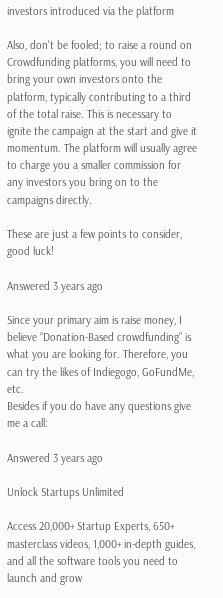investors introduced via the platform

Also, don't be fooled; to raise a round on Crowdfunding platforms, you will need to bring your own investors onto the platform, typically contributing to a third of the total raise. This is necessary to ignite the campaign at the start and give it momentum. The platform will usually agree to charge you a smaller commission for any investors you bring on to the campaigns directly.

These are just a few points to consider, good luck!

Answered 3 years ago

Since your primary aim is raise money, I believe “Donation-Based crowdfunding” is what you are looking for. Therefore, you can try the likes of Indiegogo, GoFundMe, etc.
Besides if you do have any questions give me a call:

Answered 3 years ago

Unlock Startups Unlimited

Access 20,000+ Startup Experts, 650+ masterclass videos, 1,000+ in-depth guides, and all the software tools you need to launch and grow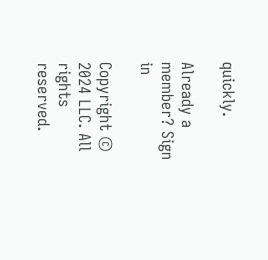quickly.

Already a member? Sign in

Copyright © 2024 LLC. All rights reserved.